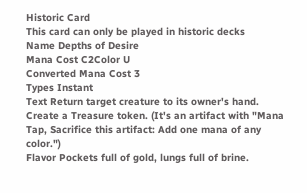Historic Card
This card can only be played in historic decks
Name Depths of Desire
Mana Cost C2Color U
Converted Mana Cost 3
Types Instant
Text Return target creature to its owner's hand. Create a Treasure token. (It's an artifact with "Mana Tap, Sacrifice this artifact: Add one mana of any color.")
Flavor Pockets full of gold, lungs full of brine.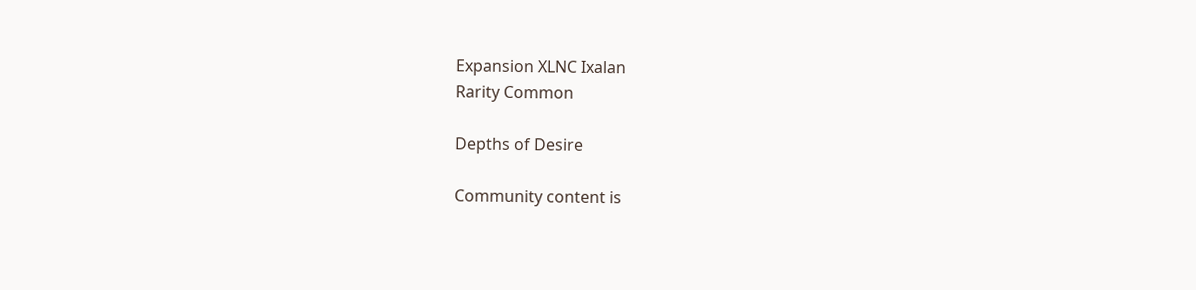Expansion XLNC Ixalan
Rarity Common

Depths of Desire

Community content is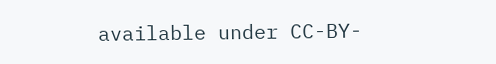available under CC-BY-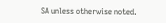SA unless otherwise noted.